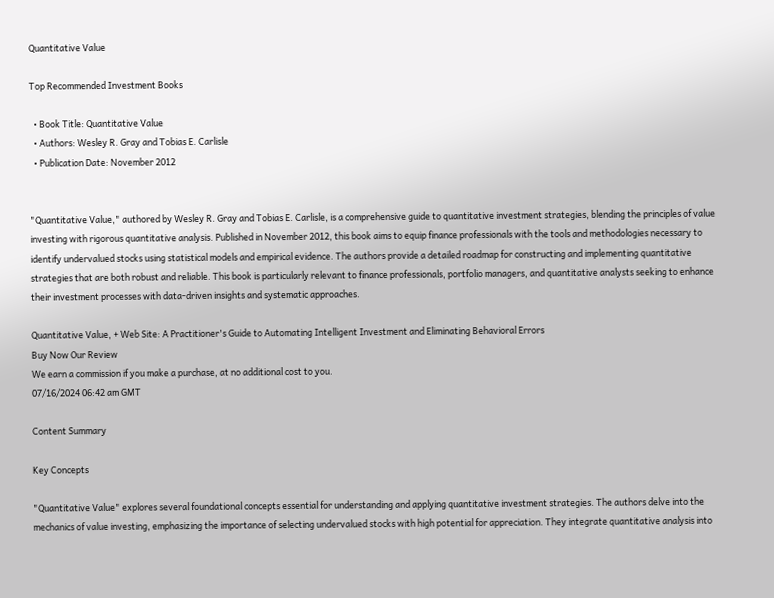Quantitative Value

Top Recommended Investment Books

  • Book Title: Quantitative Value
  • Authors: Wesley R. Gray and Tobias E. Carlisle
  • Publication Date: November 2012


"Quantitative Value," authored by Wesley R. Gray and Tobias E. Carlisle, is a comprehensive guide to quantitative investment strategies, blending the principles of value investing with rigorous quantitative analysis. Published in November 2012, this book aims to equip finance professionals with the tools and methodologies necessary to identify undervalued stocks using statistical models and empirical evidence. The authors provide a detailed roadmap for constructing and implementing quantitative strategies that are both robust and reliable. This book is particularly relevant to finance professionals, portfolio managers, and quantitative analysts seeking to enhance their investment processes with data-driven insights and systematic approaches.

Quantitative Value, + Web Site: A Practitioner's Guide to Automating Intelligent Investment and Eliminating Behavioral Errors
Buy Now Our Review
We earn a commission if you make a purchase, at no additional cost to you.
07/16/2024 06:42 am GMT

Content Summary

Key Concepts

"Quantitative Value" explores several foundational concepts essential for understanding and applying quantitative investment strategies. The authors delve into the mechanics of value investing, emphasizing the importance of selecting undervalued stocks with high potential for appreciation. They integrate quantitative analysis into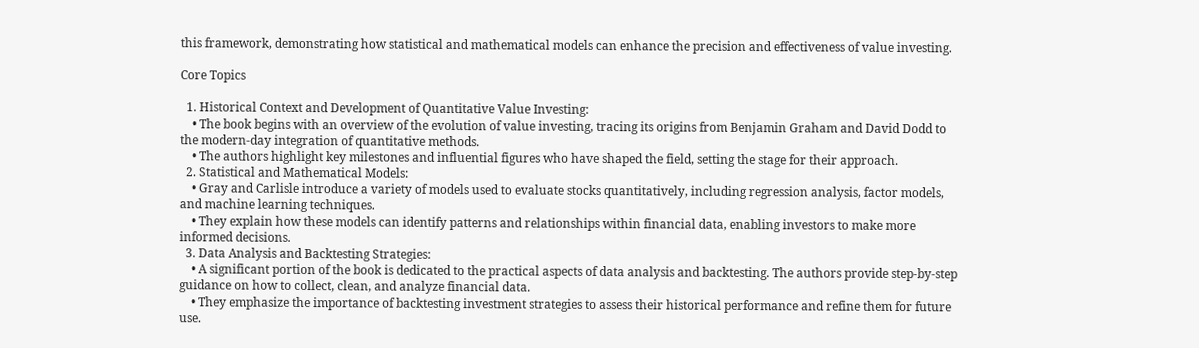this framework, demonstrating how statistical and mathematical models can enhance the precision and effectiveness of value investing.

Core Topics

  1. Historical Context and Development of Quantitative Value Investing:
    • The book begins with an overview of the evolution of value investing, tracing its origins from Benjamin Graham and David Dodd to the modern-day integration of quantitative methods.
    • The authors highlight key milestones and influential figures who have shaped the field, setting the stage for their approach.
  2. Statistical and Mathematical Models:
    • Gray and Carlisle introduce a variety of models used to evaluate stocks quantitatively, including regression analysis, factor models, and machine learning techniques.
    • They explain how these models can identify patterns and relationships within financial data, enabling investors to make more informed decisions.
  3. Data Analysis and Backtesting Strategies:
    • A significant portion of the book is dedicated to the practical aspects of data analysis and backtesting. The authors provide step-by-step guidance on how to collect, clean, and analyze financial data.
    • They emphasize the importance of backtesting investment strategies to assess their historical performance and refine them for future use.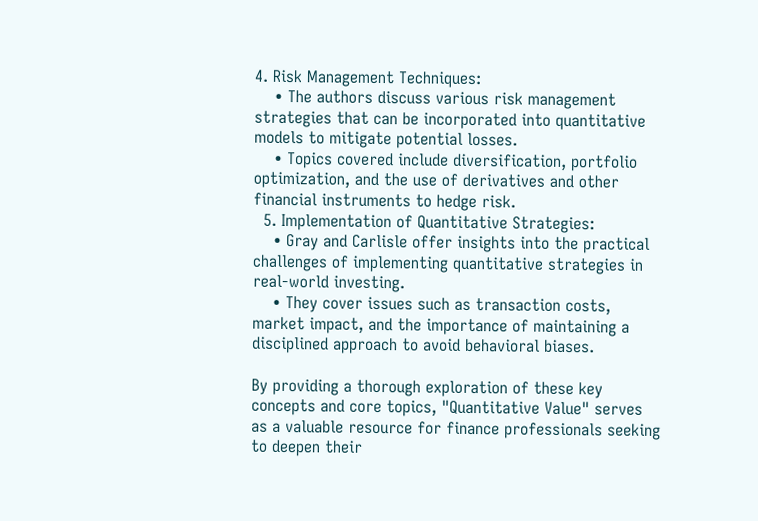4. Risk Management Techniques:
    • The authors discuss various risk management strategies that can be incorporated into quantitative models to mitigate potential losses.
    • Topics covered include diversification, portfolio optimization, and the use of derivatives and other financial instruments to hedge risk.
  5. Implementation of Quantitative Strategies:
    • Gray and Carlisle offer insights into the practical challenges of implementing quantitative strategies in real-world investing.
    • They cover issues such as transaction costs, market impact, and the importance of maintaining a disciplined approach to avoid behavioral biases.

By providing a thorough exploration of these key concepts and core topics, "Quantitative Value" serves as a valuable resource for finance professionals seeking to deepen their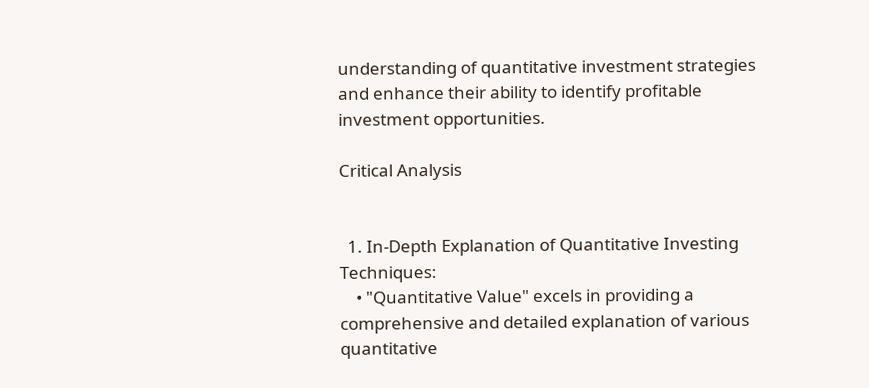understanding of quantitative investment strategies and enhance their ability to identify profitable investment opportunities.

Critical Analysis


  1. In-Depth Explanation of Quantitative Investing Techniques:
    • "Quantitative Value" excels in providing a comprehensive and detailed explanation of various quantitative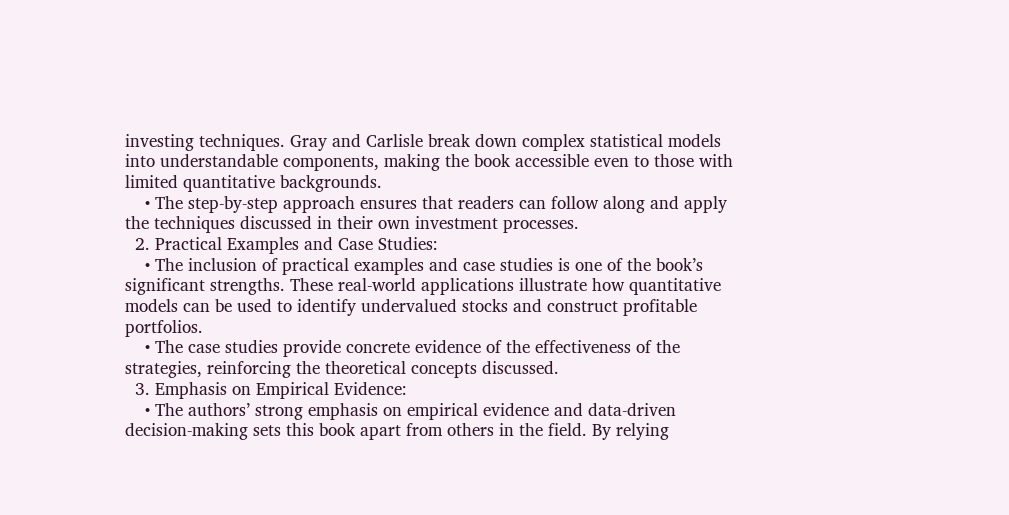investing techniques. Gray and Carlisle break down complex statistical models into understandable components, making the book accessible even to those with limited quantitative backgrounds.
    • The step-by-step approach ensures that readers can follow along and apply the techniques discussed in their own investment processes.
  2. Practical Examples and Case Studies:
    • The inclusion of practical examples and case studies is one of the book’s significant strengths. These real-world applications illustrate how quantitative models can be used to identify undervalued stocks and construct profitable portfolios.
    • The case studies provide concrete evidence of the effectiveness of the strategies, reinforcing the theoretical concepts discussed.
  3. Emphasis on Empirical Evidence:
    • The authors’ strong emphasis on empirical evidence and data-driven decision-making sets this book apart from others in the field. By relying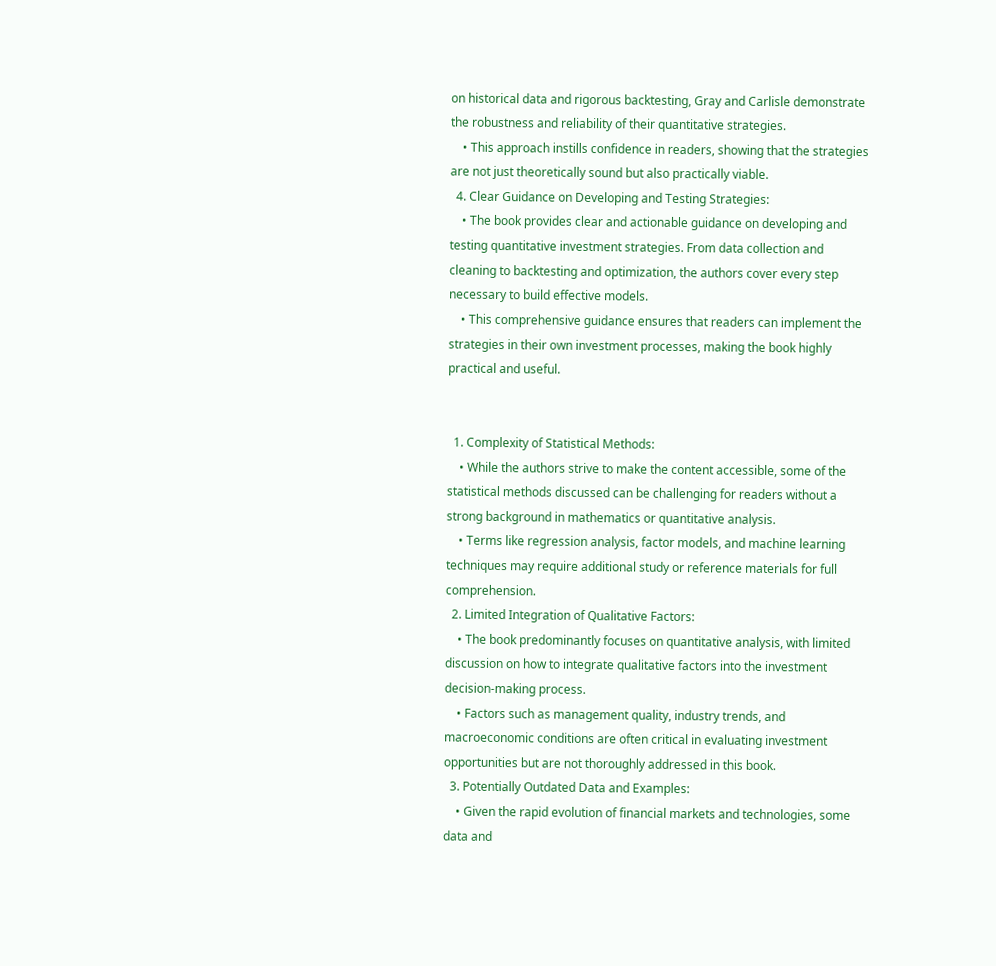on historical data and rigorous backtesting, Gray and Carlisle demonstrate the robustness and reliability of their quantitative strategies.
    • This approach instills confidence in readers, showing that the strategies are not just theoretically sound but also practically viable.
  4. Clear Guidance on Developing and Testing Strategies:
    • The book provides clear and actionable guidance on developing and testing quantitative investment strategies. From data collection and cleaning to backtesting and optimization, the authors cover every step necessary to build effective models.
    • This comprehensive guidance ensures that readers can implement the strategies in their own investment processes, making the book highly practical and useful.


  1. Complexity of Statistical Methods:
    • While the authors strive to make the content accessible, some of the statistical methods discussed can be challenging for readers without a strong background in mathematics or quantitative analysis.
    • Terms like regression analysis, factor models, and machine learning techniques may require additional study or reference materials for full comprehension.
  2. Limited Integration of Qualitative Factors:
    • The book predominantly focuses on quantitative analysis, with limited discussion on how to integrate qualitative factors into the investment decision-making process.
    • Factors such as management quality, industry trends, and macroeconomic conditions are often critical in evaluating investment opportunities but are not thoroughly addressed in this book.
  3. Potentially Outdated Data and Examples:
    • Given the rapid evolution of financial markets and technologies, some data and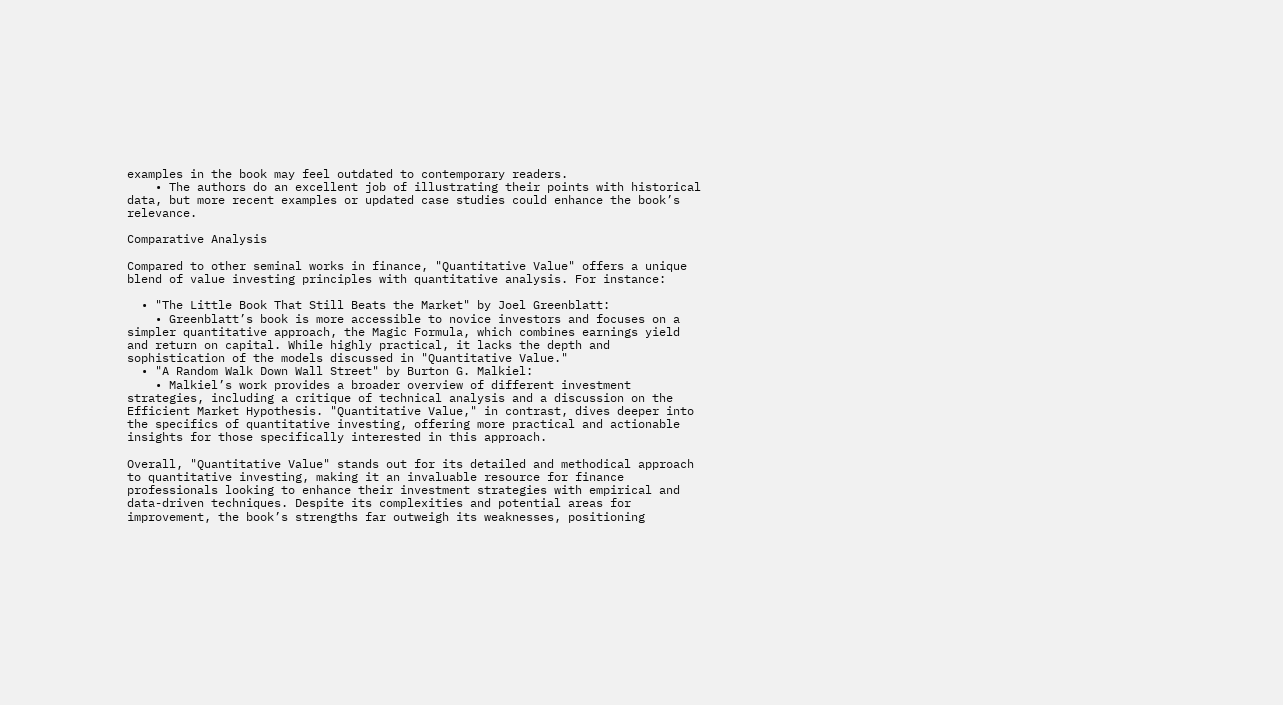examples in the book may feel outdated to contemporary readers.
    • The authors do an excellent job of illustrating their points with historical data, but more recent examples or updated case studies could enhance the book’s relevance.

Comparative Analysis

Compared to other seminal works in finance, "Quantitative Value" offers a unique blend of value investing principles with quantitative analysis. For instance:

  • "The Little Book That Still Beats the Market" by Joel Greenblatt:
    • Greenblatt’s book is more accessible to novice investors and focuses on a simpler quantitative approach, the Magic Formula, which combines earnings yield and return on capital. While highly practical, it lacks the depth and sophistication of the models discussed in "Quantitative Value."
  • "A Random Walk Down Wall Street" by Burton G. Malkiel:
    • Malkiel’s work provides a broader overview of different investment strategies, including a critique of technical analysis and a discussion on the Efficient Market Hypothesis. "Quantitative Value," in contrast, dives deeper into the specifics of quantitative investing, offering more practical and actionable insights for those specifically interested in this approach.

Overall, "Quantitative Value" stands out for its detailed and methodical approach to quantitative investing, making it an invaluable resource for finance professionals looking to enhance their investment strategies with empirical and data-driven techniques. Despite its complexities and potential areas for improvement, the book’s strengths far outweigh its weaknesses, positioning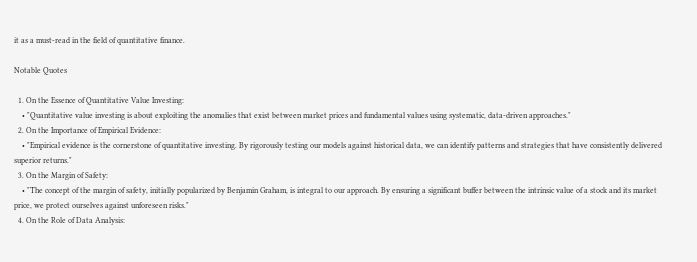it as a must-read in the field of quantitative finance.

Notable Quotes

  1. On the Essence of Quantitative Value Investing:
    • "Quantitative value investing is about exploiting the anomalies that exist between market prices and fundamental values using systematic, data-driven approaches."
  2. On the Importance of Empirical Evidence:
    • "Empirical evidence is the cornerstone of quantitative investing. By rigorously testing our models against historical data, we can identify patterns and strategies that have consistently delivered superior returns."
  3. On the Margin of Safety:
    • "The concept of the margin of safety, initially popularized by Benjamin Graham, is integral to our approach. By ensuring a significant buffer between the intrinsic value of a stock and its market price, we protect ourselves against unforeseen risks."
  4. On the Role of Data Analysis: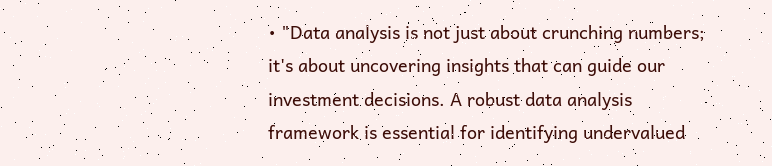• "Data analysis is not just about crunching numbers; it's about uncovering insights that can guide our investment decisions. A robust data analysis framework is essential for identifying undervalued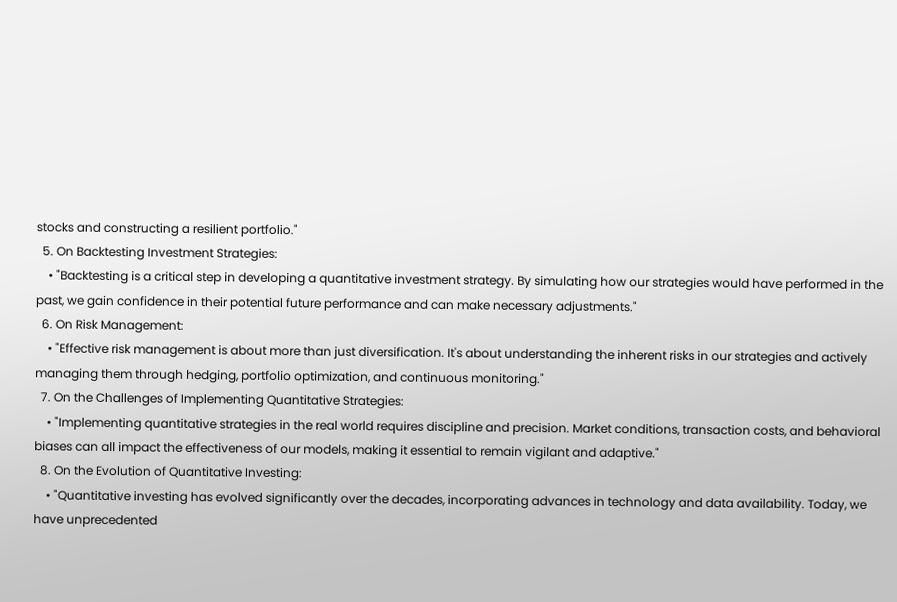stocks and constructing a resilient portfolio."
  5. On Backtesting Investment Strategies:
    • "Backtesting is a critical step in developing a quantitative investment strategy. By simulating how our strategies would have performed in the past, we gain confidence in their potential future performance and can make necessary adjustments."
  6. On Risk Management:
    • "Effective risk management is about more than just diversification. It's about understanding the inherent risks in our strategies and actively managing them through hedging, portfolio optimization, and continuous monitoring."
  7. On the Challenges of Implementing Quantitative Strategies:
    • "Implementing quantitative strategies in the real world requires discipline and precision. Market conditions, transaction costs, and behavioral biases can all impact the effectiveness of our models, making it essential to remain vigilant and adaptive."
  8. On the Evolution of Quantitative Investing:
    • "Quantitative investing has evolved significantly over the decades, incorporating advances in technology and data availability. Today, we have unprecedented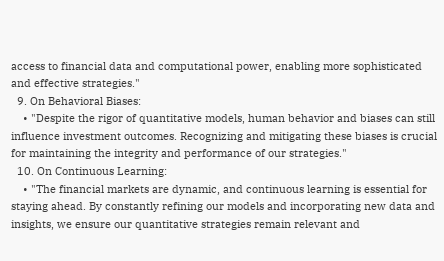access to financial data and computational power, enabling more sophisticated and effective strategies."
  9. On Behavioral Biases:
    • "Despite the rigor of quantitative models, human behavior and biases can still influence investment outcomes. Recognizing and mitigating these biases is crucial for maintaining the integrity and performance of our strategies."
  10. On Continuous Learning:
    • "The financial markets are dynamic, and continuous learning is essential for staying ahead. By constantly refining our models and incorporating new data and insights, we ensure our quantitative strategies remain relevant and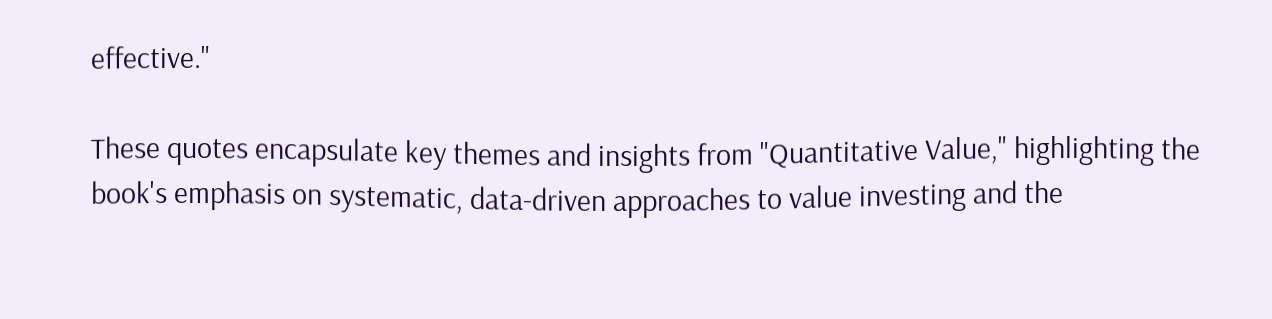effective."

These quotes encapsulate key themes and insights from "Quantitative Value," highlighting the book's emphasis on systematic, data-driven approaches to value investing and the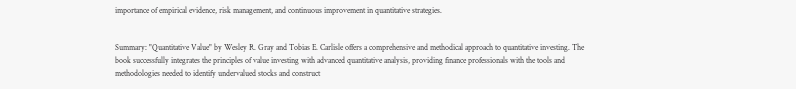importance of empirical evidence, risk management, and continuous improvement in quantitative strategies.


Summary: "Quantitative Value" by Wesley R. Gray and Tobias E. Carlisle offers a comprehensive and methodical approach to quantitative investing. The book successfully integrates the principles of value investing with advanced quantitative analysis, providing finance professionals with the tools and methodologies needed to identify undervalued stocks and construct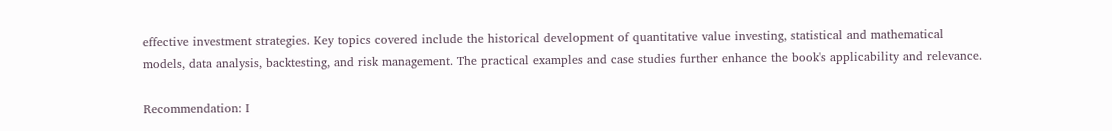effective investment strategies. Key topics covered include the historical development of quantitative value investing, statistical and mathematical models, data analysis, backtesting, and risk management. The practical examples and case studies further enhance the book's applicability and relevance.

Recommendation: I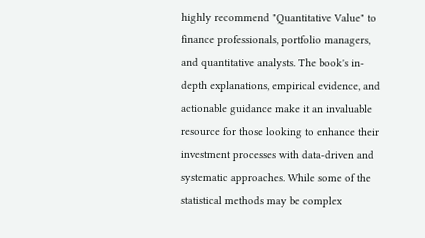highly recommend "Quantitative Value" to finance professionals, portfolio managers, and quantitative analysts. The book's in-depth explanations, empirical evidence, and actionable guidance make it an invaluable resource for those looking to enhance their investment processes with data-driven and systematic approaches. While some of the statistical methods may be complex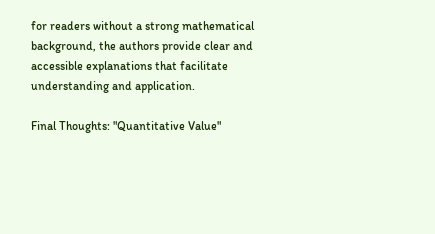for readers without a strong mathematical background, the authors provide clear and accessible explanations that facilitate understanding and application.

Final Thoughts: "Quantitative Value"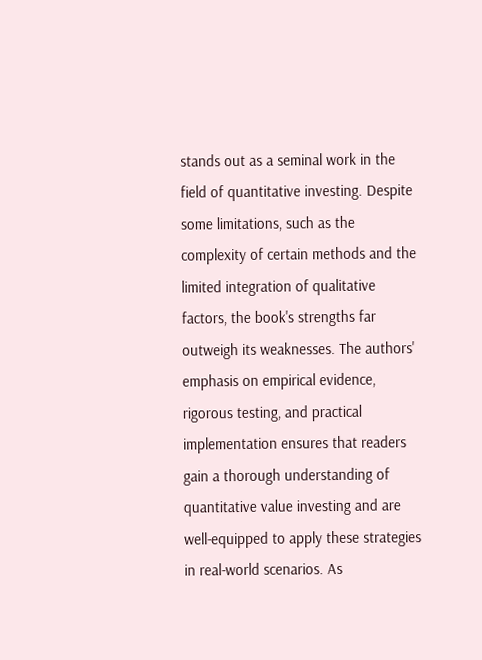stands out as a seminal work in the field of quantitative investing. Despite some limitations, such as the complexity of certain methods and the limited integration of qualitative factors, the book's strengths far outweigh its weaknesses. The authors' emphasis on empirical evidence, rigorous testing, and practical implementation ensures that readers gain a thorough understanding of quantitative value investing and are well-equipped to apply these strategies in real-world scenarios. As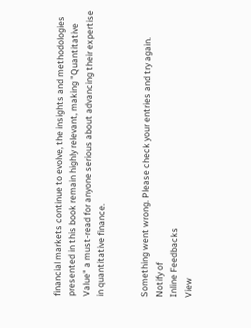financial markets continue to evolve, the insights and methodologies presented in this book remain highly relevant, making "Quantitative Value" a must-read for anyone serious about advancing their expertise in quantitative finance.


Something went wrong. Please check your entries and try again.
Notify of
Inline Feedbacks
View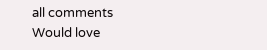all comments
Would love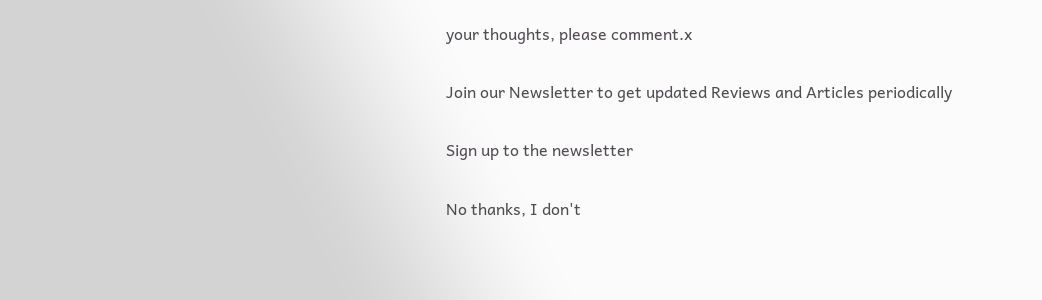your thoughts, please comment.x

Join our Newsletter to get updated Reviews and Articles periodically

Sign up to the newsletter

No thanks, I don't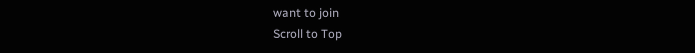want to join
Scroll to Top